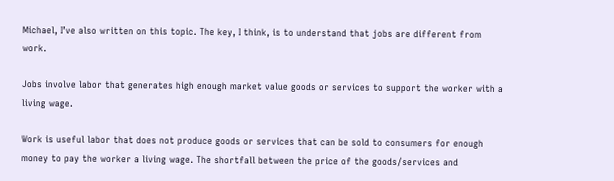Michael, I’ve also written on this topic. The key, I think, is to understand that jobs are different from work.

Jobs involve labor that generates high enough market value goods or services to support the worker with a living wage.

Work is useful labor that does not produce goods or services that can be sold to consumers for enough money to pay the worker a living wage. The shortfall between the price of the goods/services and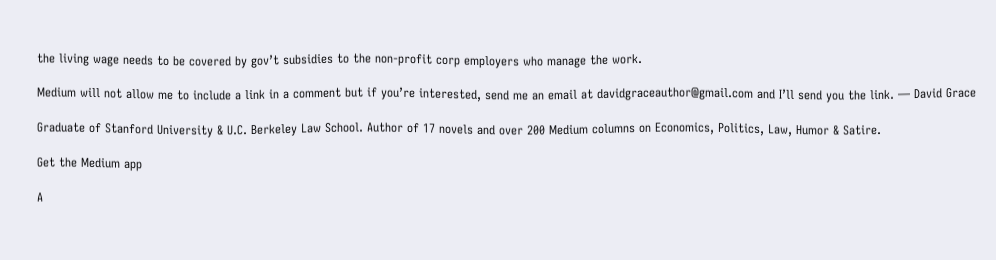the living wage needs to be covered by gov’t subsidies to the non-profit corp employers who manage the work.

Medium will not allow me to include a link in a comment but if you’re interested, send me an email at davidgraceauthor@gmail.com and I’ll send you the link. — David Grace

Graduate of Stanford University & U.C. Berkeley Law School. Author of 17 novels and over 200 Medium columns on Economics, Politics, Law, Humor & Satire.

Get the Medium app

A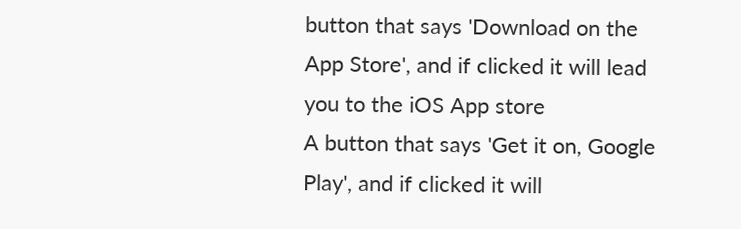button that says 'Download on the App Store', and if clicked it will lead you to the iOS App store
A button that says 'Get it on, Google Play', and if clicked it will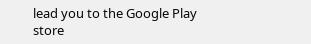lead you to the Google Play store